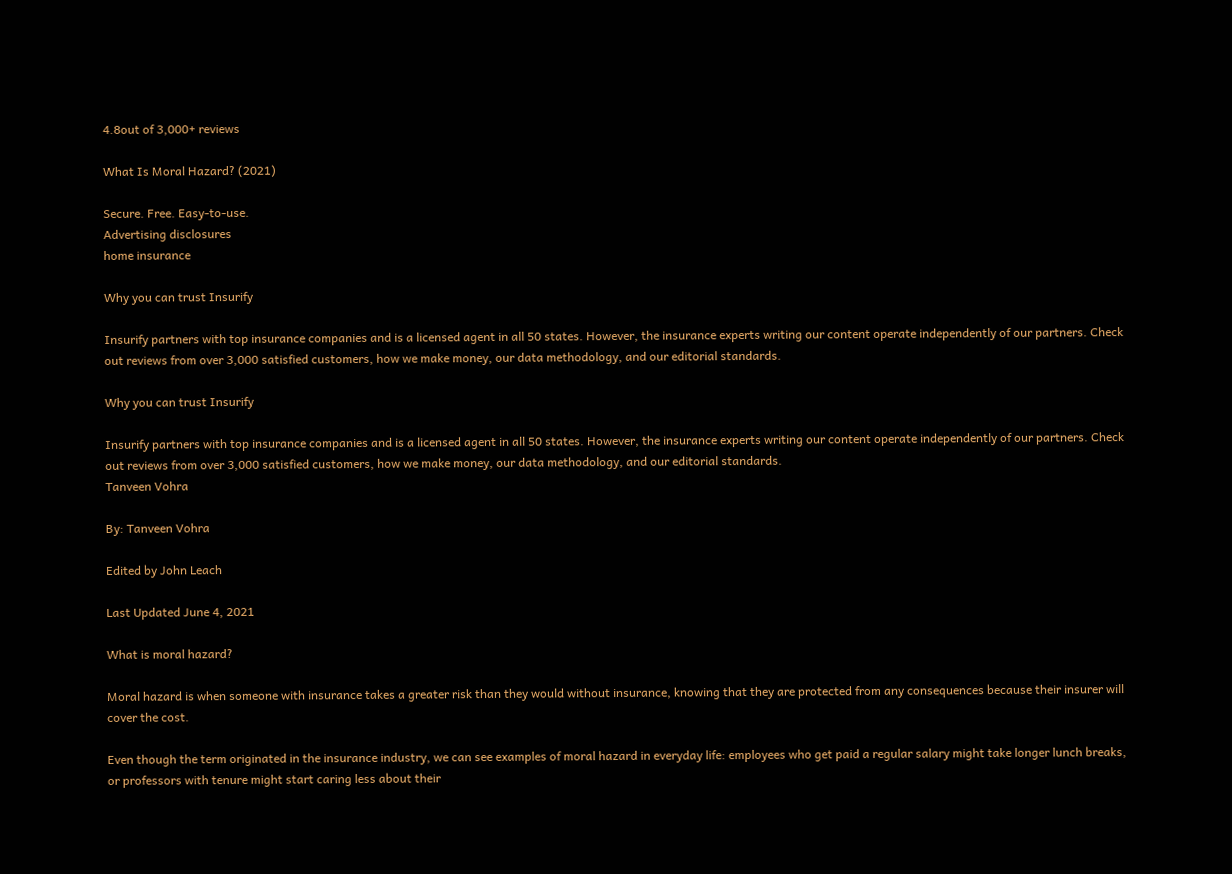4.8out of 3,000+ reviews

What Is Moral Hazard? (2021)

Secure. Free. Easy-to-use.
Advertising disclosures
home insurance

Why you can trust Insurify

Insurify partners with top insurance companies and is a licensed agent in all 50 states. However, the insurance experts writing our content operate independently of our partners. Check out reviews from over 3,000 satisfied customers, how we make money, our data methodology, and our editorial standards.

Why you can trust Insurify

Insurify partners with top insurance companies and is a licensed agent in all 50 states. However, the insurance experts writing our content operate independently of our partners. Check out reviews from over 3,000 satisfied customers, how we make money, our data methodology, and our editorial standards.
Tanveen Vohra

By: Tanveen Vohra

Edited by John Leach

Last Updated June 4, 2021

What is moral hazard?

Moral hazard is when someone with insurance takes a greater risk than they would without insurance, knowing that they are protected from any consequences because their insurer will cover the cost.

Even though the term originated in the insurance industry, we can see examples of moral hazard in everyday life: employees who get paid a regular salary might take longer lunch breaks, or professors with tenure might start caring less about their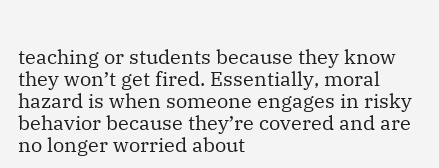teaching or students because they know they won’t get fired. Essentially, moral hazard is when someone engages in risky behavior because they’re covered and are no longer worried about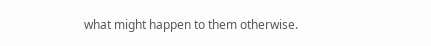what might happen to them otherwise.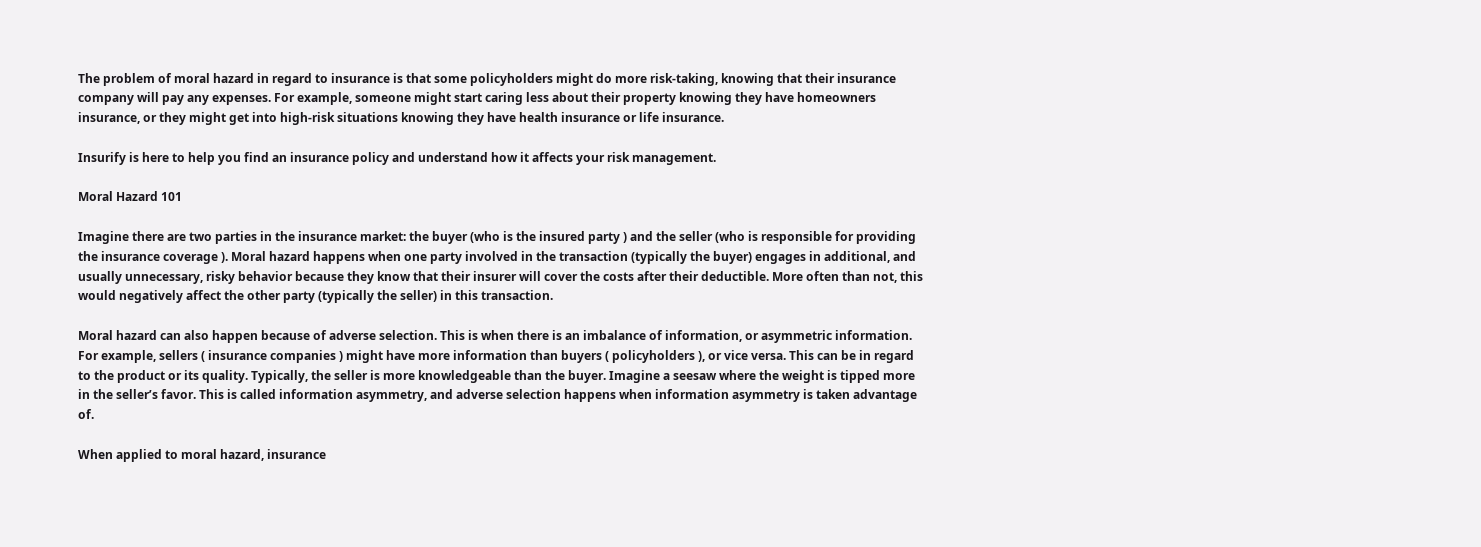The problem of moral hazard in regard to insurance is that some policyholders might do more risk-taking, knowing that their insurance company will pay any expenses. For example, someone might start caring less about their property knowing they have homeowners insurance, or they might get into high-risk situations knowing they have health insurance or life insurance.

Insurify is here to help you find an insurance policy and understand how it affects your risk management.

Moral Hazard 101

Imagine there are two parties in the insurance market: the buyer (who is the insured party ) and the seller (who is responsible for providing the insurance coverage ). Moral hazard happens when one party involved in the transaction (typically the buyer) engages in additional, and usually unnecessary, risky behavior because they know that their insurer will cover the costs after their deductible. More often than not, this would negatively affect the other party (typically the seller) in this transaction.

Moral hazard can also happen because of adverse selection. This is when there is an imbalance of information, or asymmetric information. For example, sellers ( insurance companies ) might have more information than buyers ( policyholders ), or vice versa. This can be in regard to the product or its quality. Typically, the seller is more knowledgeable than the buyer. Imagine a seesaw where the weight is tipped more in the seller’s favor. This is called information asymmetry, and adverse selection happens when information asymmetry is taken advantage of.

When applied to moral hazard, insurance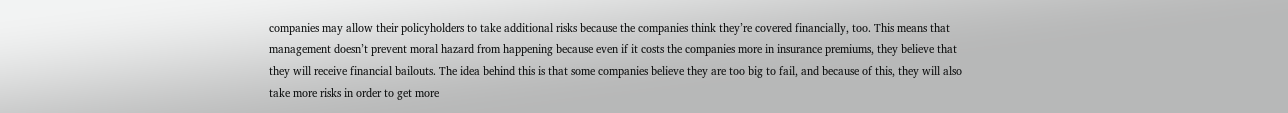companies may allow their policyholders to take additional risks because the companies think they’re covered financially, too. This means that management doesn’t prevent moral hazard from happening because even if it costs the companies more in insurance premiums, they believe that they will receive financial bailouts. The idea behind this is that some companies believe they are too big to fail, and because of this, they will also take more risks in order to get more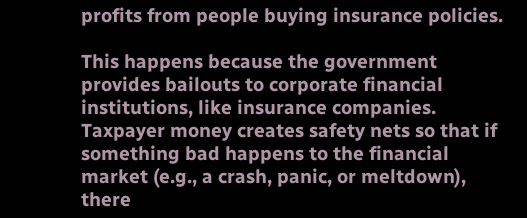profits from people buying insurance policies.

This happens because the government provides bailouts to corporate financial institutions, like insurance companies. Taxpayer money creates safety nets so that if something bad happens to the financial market (e.g., a crash, panic, or meltdown), there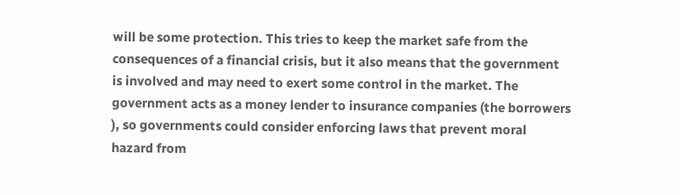will be some protection. This tries to keep the market safe from the consequences of a financial crisis, but it also means that the government is involved and may need to exert some control in the market. The government acts as a money lender to insurance companies (the borrowers ), so governments could consider enforcing laws that prevent moral hazard from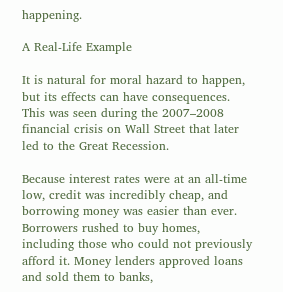happening.

A Real-Life Example

It is natural for moral hazard to happen, but its effects can have consequences. This was seen during the 2007–2008 financial crisis on Wall Street that later led to the Great Recession.

Because interest rates were at an all-time low, credit was incredibly cheap, and borrowing money was easier than ever. Borrowers rushed to buy homes, including those who could not previously afford it. Money lenders approved loans and sold them to banks,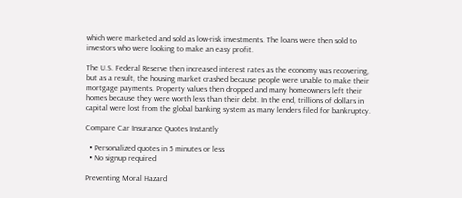which were marketed and sold as low-risk investments. The loans were then sold to investors who were looking to make an easy profit.

The U.S. Federal Reserve then increased interest rates as the economy was recovering, but as a result, the housing market crashed because people were unable to make their mortgage payments. Property values then dropped and many homeowners left their homes because they were worth less than their debt. In the end, trillions of dollars in capital were lost from the global banking system as many lenders filed for bankruptcy.

Compare Car Insurance Quotes Instantly

  • Personalized quotes in 5 minutes or less
  • No signup required

Preventing Moral Hazard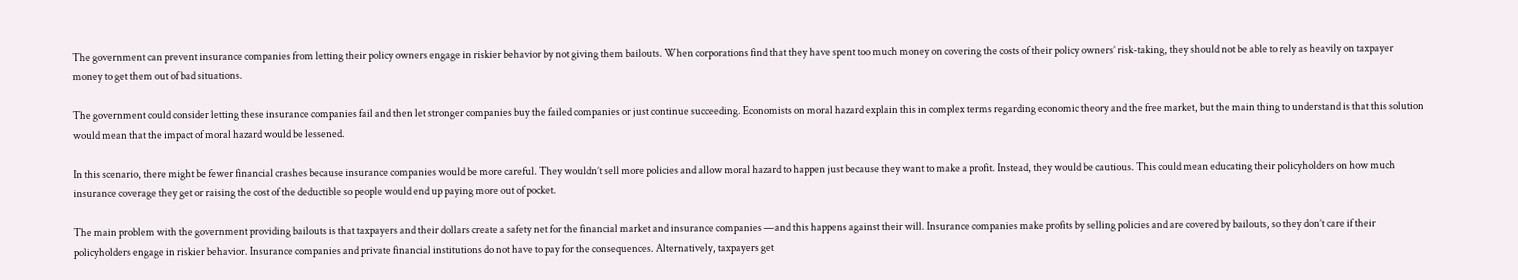The government can prevent insurance companies from letting their policy owners engage in riskier behavior by not giving them bailouts. When corporations find that they have spent too much money on covering the costs of their policy owners’ risk-taking, they should not be able to rely as heavily on taxpayer money to get them out of bad situations.

The government could consider letting these insurance companies fail and then let stronger companies buy the failed companies or just continue succeeding. Economists on moral hazard explain this in complex terms regarding economic theory and the free market, but the main thing to understand is that this solution would mean that the impact of moral hazard would be lessened.

In this scenario, there might be fewer financial crashes because insurance companies would be more careful. They wouldn’t sell more policies and allow moral hazard to happen just because they want to make a profit. Instead, they would be cautious. This could mean educating their policyholders on how much insurance coverage they get or raising the cost of the deductible so people would end up paying more out of pocket.

The main problem with the government providing bailouts is that taxpayers and their dollars create a safety net for the financial market and insurance companies —and this happens against their will. Insurance companies make profits by selling policies and are covered by bailouts, so they don’t care if their policyholders engage in riskier behavior. Insurance companies and private financial institutions do not have to pay for the consequences. Alternatively, taxpayers get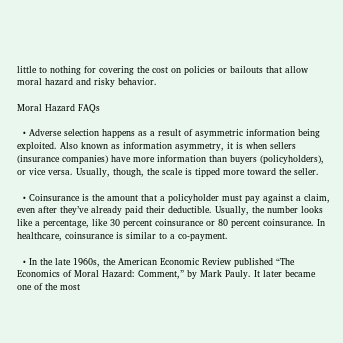little to nothing for covering the cost on policies or bailouts that allow moral hazard and risky behavior.

Moral Hazard FAQs

  • Adverse selection happens as a result of asymmetric information being exploited. Also known as information asymmetry, it is when sellers (insurance companies) have more information than buyers (policyholders), or vice versa. Usually, though, the scale is tipped more toward the seller.

  • Coinsurance is the amount that a policyholder must pay against a claim, even after they’ve already paid their deductible. Usually, the number looks like a percentage, like 30 percent coinsurance or 80 percent coinsurance. In healthcare, coinsurance is similar to a co-payment.

  • In the late 1960s, the American Economic Review published “The Economics of Moral Hazard: Comment,” by Mark Pauly. It later became one of the most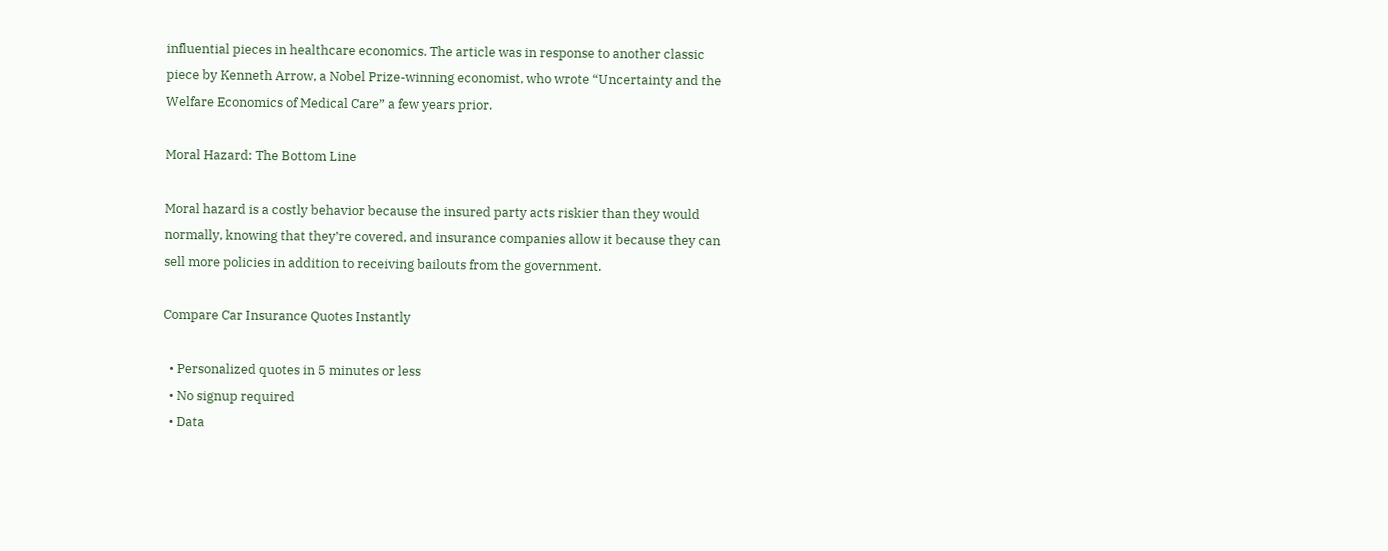influential pieces in healthcare economics. The article was in response to another classic piece by Kenneth Arrow, a Nobel Prize-winning economist, who wrote “Uncertainty and the Welfare Economics of Medical Care” a few years prior.

Moral Hazard: The Bottom Line

Moral hazard is a costly behavior because the insured party acts riskier than they would normally, knowing that they’re covered, and insurance companies allow it because they can sell more policies in addition to receiving bailouts from the government.

Compare Car Insurance Quotes Instantly

  • Personalized quotes in 5 minutes or less
  • No signup required
  • Data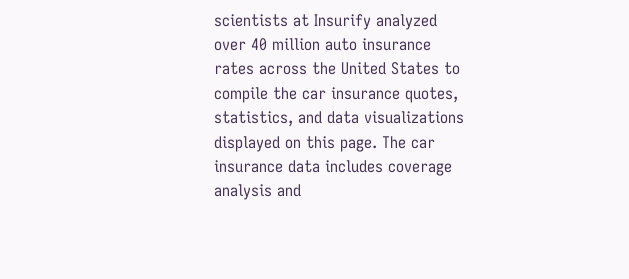scientists at Insurify analyzed over 40 million auto insurance rates across the United States to compile the car insurance quotes, statistics, and data visualizations displayed on this page. The car insurance data includes coverage analysis and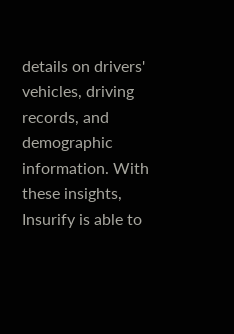details on drivers' vehicles, driving records, and demographic information. With these insights, Insurify is able to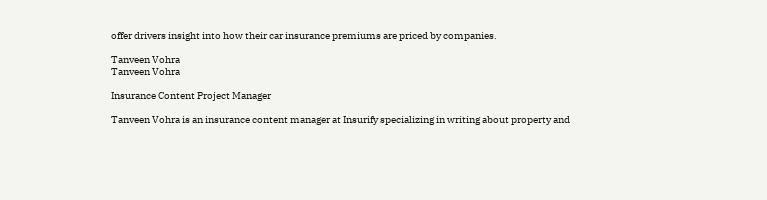offer drivers insight into how their car insurance premiums are priced by companies.

Tanveen Vohra
Tanveen Vohra

Insurance Content Project Manager

Tanveen Vohra is an insurance content manager at Insurify specializing in writing about property and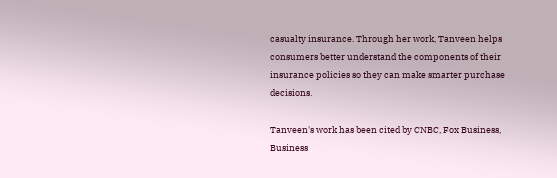casualty insurance. Through her work, Tanveen helps consumers better understand the components of their insurance policies so they can make smarter purchase decisions.

Tanveen's work has been cited by CNBC, Fox Business, Business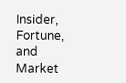Insider, Fortune, and Market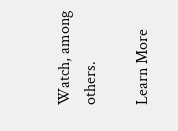Watch, among others.

Learn More